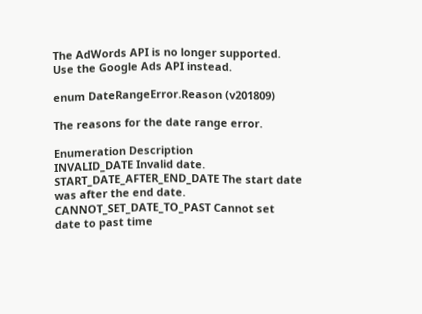The AdWords API is no longer supported. Use the Google Ads API instead.

enum DateRangeError.Reason (v201809)

The reasons for the date range error.

Enumeration Description
INVALID_DATE Invalid date.
START_DATE_AFTER_END_DATE The start date was after the end date.
CANNOT_SET_DATE_TO_PAST Cannot set date to past time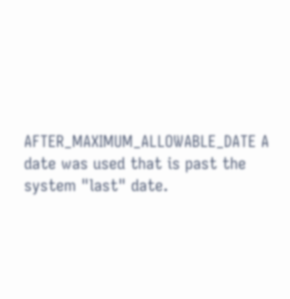AFTER_MAXIMUM_ALLOWABLE_DATE A date was used that is past the system "last" date.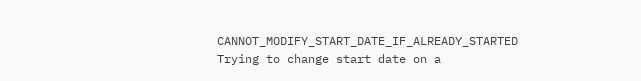CANNOT_MODIFY_START_DATE_IF_ALREADY_STARTED Trying to change start date on a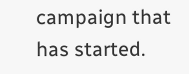campaign that has started.